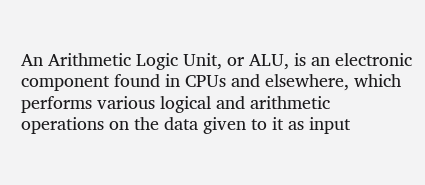An Arithmetic Logic Unit, or ALU, is an electronic component found in CPUs and elsewhere, which performs various logical and arithmetic operations on the data given to it as input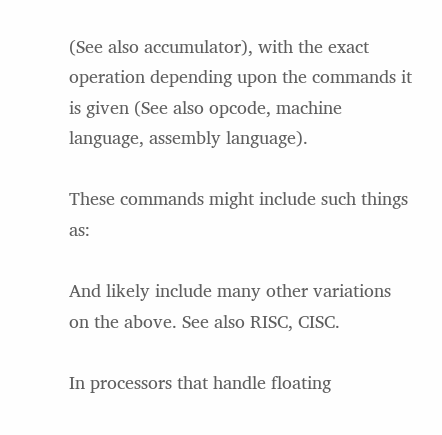(See also accumulator), with the exact operation depending upon the commands it is given (See also opcode, machine language, assembly language).

These commands might include such things as:

And likely include many other variations on the above. See also RISC, CISC.

In processors that handle floating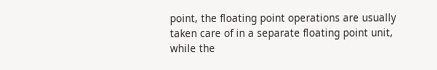point, the floating point operations are usually taken care of in a separate floating point unit, while the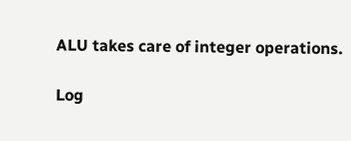ALU takes care of integer operations.

Log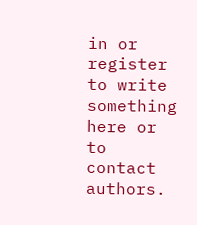in or register to write something here or to contact authors.